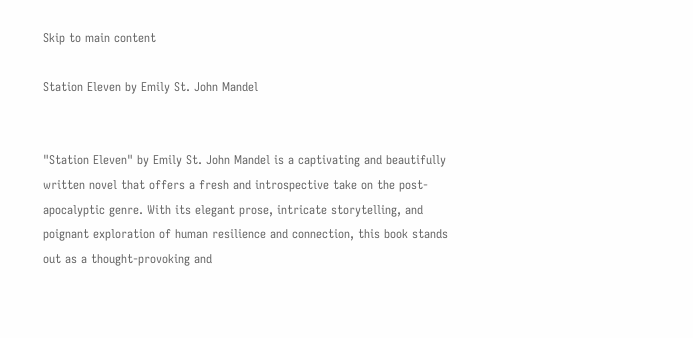Skip to main content

Station Eleven by Emily St. John Mandel


"Station Eleven" by Emily St. John Mandel is a captivating and beautifully written novel that offers a fresh and introspective take on the post-apocalyptic genre. With its elegant prose, intricate storytelling, and poignant exploration of human resilience and connection, this book stands out as a thought-provoking and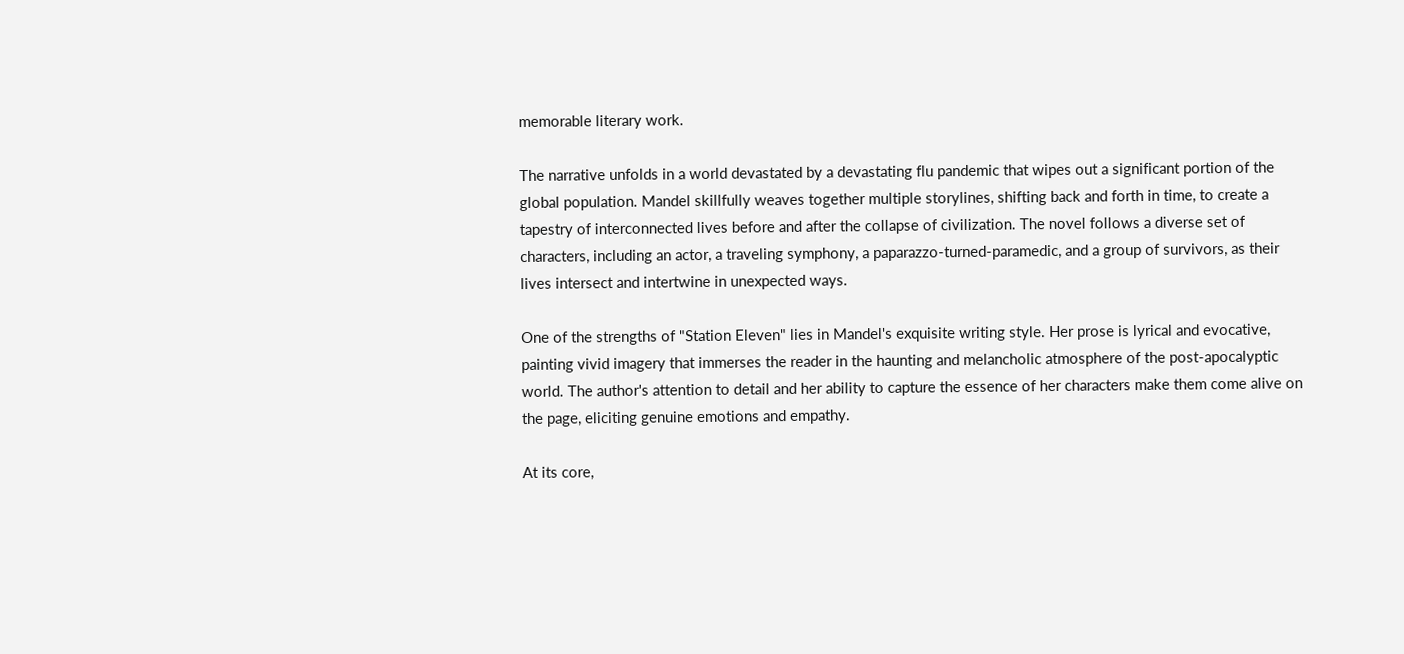memorable literary work.

The narrative unfolds in a world devastated by a devastating flu pandemic that wipes out a significant portion of the global population. Mandel skillfully weaves together multiple storylines, shifting back and forth in time, to create a tapestry of interconnected lives before and after the collapse of civilization. The novel follows a diverse set of characters, including an actor, a traveling symphony, a paparazzo-turned-paramedic, and a group of survivors, as their lives intersect and intertwine in unexpected ways.

One of the strengths of "Station Eleven" lies in Mandel's exquisite writing style. Her prose is lyrical and evocative, painting vivid imagery that immerses the reader in the haunting and melancholic atmosphere of the post-apocalyptic world. The author's attention to detail and her ability to capture the essence of her characters make them come alive on the page, eliciting genuine emotions and empathy.

At its core,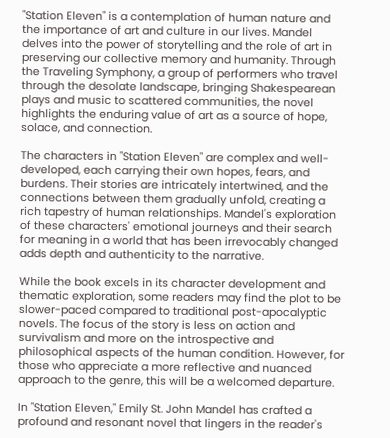"Station Eleven" is a contemplation of human nature and the importance of art and culture in our lives. Mandel delves into the power of storytelling and the role of art in preserving our collective memory and humanity. Through the Traveling Symphony, a group of performers who travel through the desolate landscape, bringing Shakespearean plays and music to scattered communities, the novel highlights the enduring value of art as a source of hope, solace, and connection.

The characters in "Station Eleven" are complex and well-developed, each carrying their own hopes, fears, and burdens. Their stories are intricately intertwined, and the connections between them gradually unfold, creating a rich tapestry of human relationships. Mandel's exploration of these characters' emotional journeys and their search for meaning in a world that has been irrevocably changed adds depth and authenticity to the narrative.

While the book excels in its character development and thematic exploration, some readers may find the plot to be slower-paced compared to traditional post-apocalyptic novels. The focus of the story is less on action and survivalism and more on the introspective and philosophical aspects of the human condition. However, for those who appreciate a more reflective and nuanced approach to the genre, this will be a welcomed departure.

In "Station Eleven," Emily St. John Mandel has crafted a profound and resonant novel that lingers in the reader's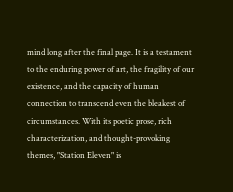mind long after the final page. It is a testament to the enduring power of art, the fragility of our existence, and the capacity of human connection to transcend even the bleakest of circumstances. With its poetic prose, rich characterization, and thought-provoking themes, "Station Eleven" is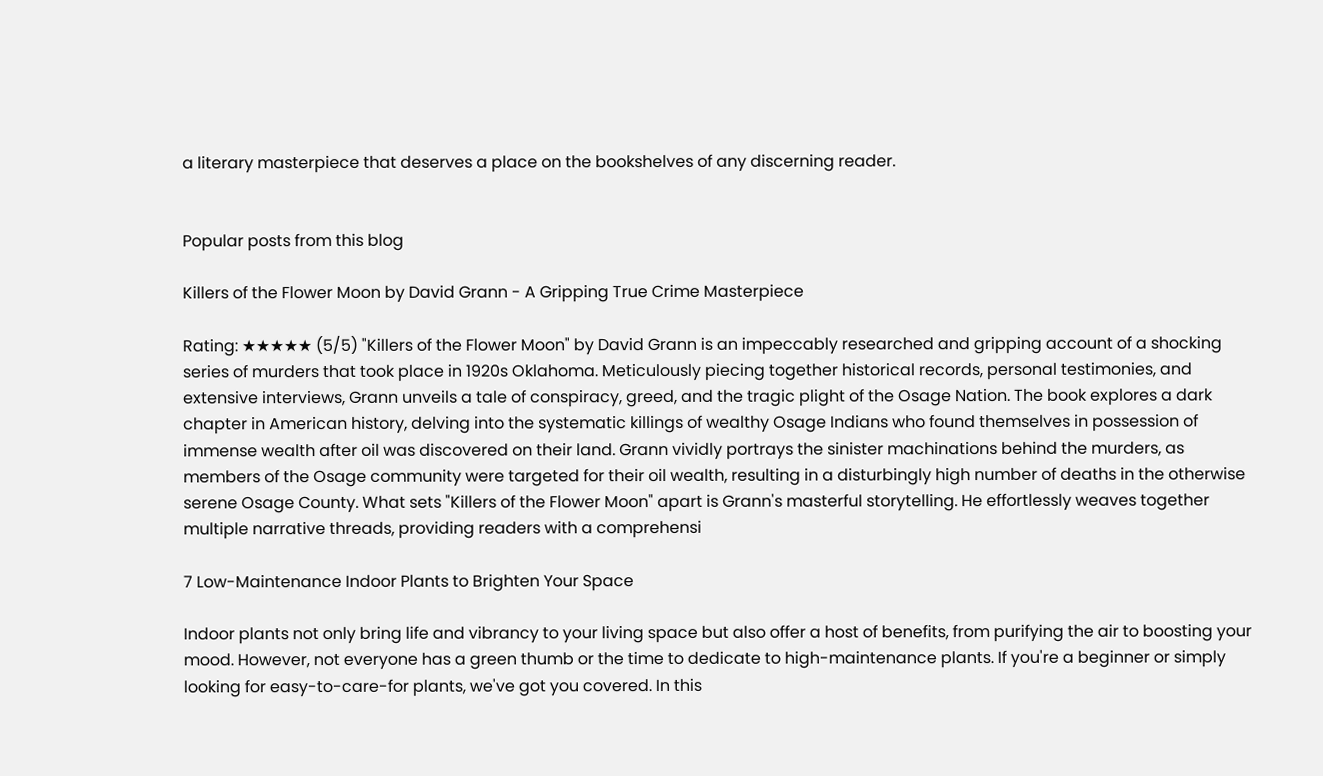a literary masterpiece that deserves a place on the bookshelves of any discerning reader.


Popular posts from this blog

Killers of the Flower Moon by David Grann - A Gripping True Crime Masterpiece

Rating: ★★★★★ (5/5) "Killers of the Flower Moon" by David Grann is an impeccably researched and gripping account of a shocking series of murders that took place in 1920s Oklahoma. Meticulously piecing together historical records, personal testimonies, and extensive interviews, Grann unveils a tale of conspiracy, greed, and the tragic plight of the Osage Nation. The book explores a dark chapter in American history, delving into the systematic killings of wealthy Osage Indians who found themselves in possession of immense wealth after oil was discovered on their land. Grann vividly portrays the sinister machinations behind the murders, as members of the Osage community were targeted for their oil wealth, resulting in a disturbingly high number of deaths in the otherwise serene Osage County. What sets "Killers of the Flower Moon" apart is Grann's masterful storytelling. He effortlessly weaves together multiple narrative threads, providing readers with a comprehensi

7 Low-Maintenance Indoor Plants to Brighten Your Space

Indoor plants not only bring life and vibrancy to your living space but also offer a host of benefits, from purifying the air to boosting your mood. However, not everyone has a green thumb or the time to dedicate to high-maintenance plants. If you're a beginner or simply looking for easy-to-care-for plants, we've got you covered. In this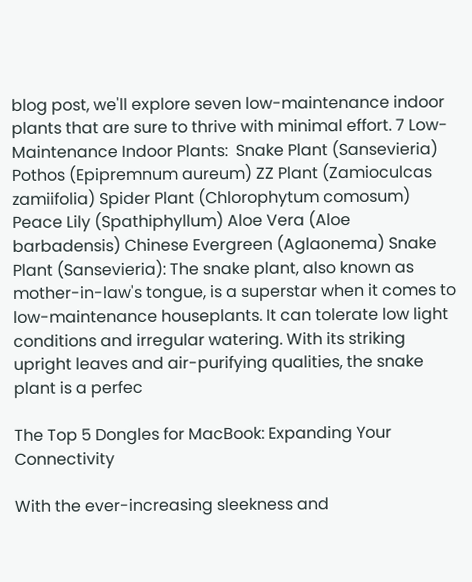blog post, we'll explore seven low-maintenance indoor plants that are sure to thrive with minimal effort. 7 Low-Maintenance Indoor Plants:  Snake Plant (Sansevieria)   Pothos (Epipremnum aureum) ZZ Plant (Zamioculcas zamiifolia) Spider Plant (Chlorophytum comosum) Peace Lily (Spathiphyllum) Aloe Vera (Aloe barbadensis) Chinese Evergreen (Aglaonema) Snake Plant (Sansevieria): The snake plant, also known as mother-in-law's tongue, is a superstar when it comes to low-maintenance houseplants. It can tolerate low light conditions and irregular watering. With its striking upright leaves and air-purifying qualities, the snake plant is a perfec

The Top 5 Dongles for MacBook: Expanding Your Connectivity

With the ever-increasing sleekness and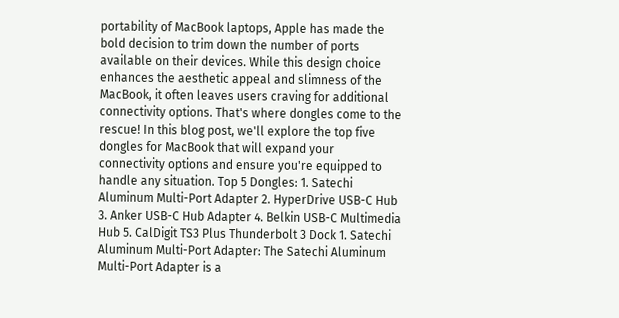portability of MacBook laptops, Apple has made the bold decision to trim down the number of ports available on their devices. While this design choice enhances the aesthetic appeal and slimness of the MacBook, it often leaves users craving for additional connectivity options. That's where dongles come to the rescue! In this blog post, we'll explore the top five dongles for MacBook that will expand your connectivity options and ensure you're equipped to handle any situation. Top 5 Dongles: 1. Satechi Aluminum Multi-Port Adapter 2. HyperDrive USB-C Hub 3. Anker USB-C Hub Adapter 4. Belkin USB-C Multimedia Hub 5. CalDigit TS3 Plus Thunderbolt 3 Dock 1. Satechi Aluminum Multi-Port Adapter: The Satechi Aluminum Multi-Port Adapter is a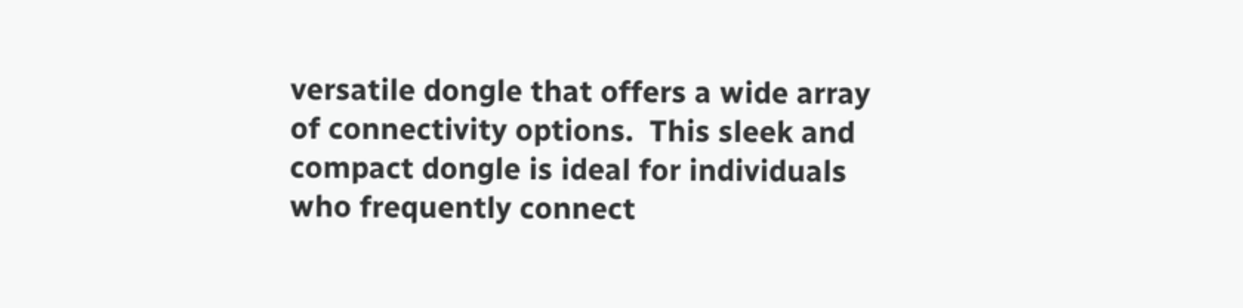versatile dongle that offers a wide array of connectivity options.  This sleek and compact dongle is ideal for individuals who frequently connect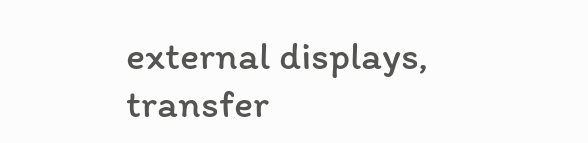external displays, transfer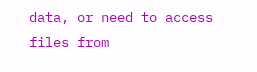data, or need to access files from